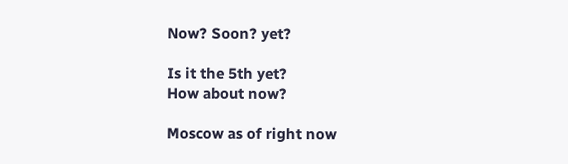Now? Soon? yet?

Is it the 5th yet?
How about now?

Moscow as of right now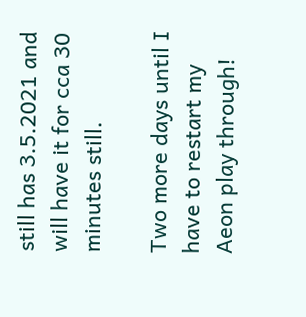still has 3.5.2021 and will have it for cca 30 minutes still.

Two more days until I have to restart my Aeon play through!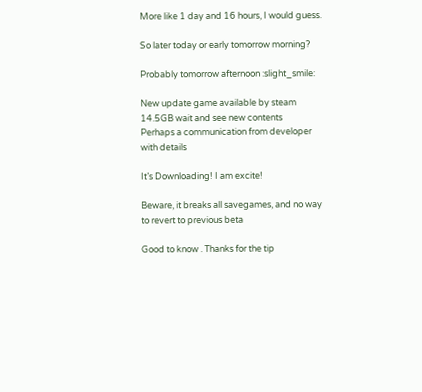More like 1 day and 16 hours, I would guess.

So later today or early tomorrow morning?

Probably tomorrow afternoon :slight_smile:

New update game available by steam 14.5GB wait and see new contents
Perhaps a communication from developer with details

It’s Downloading! I am excite!

Beware, it breaks all savegames, and no way to revert to previous beta

Good to know . Thanks for the tip